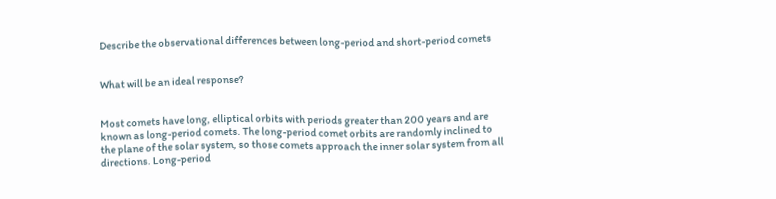Describe the observational differences between long-period and short-period comets


What will be an ideal response?


Most comets have long, elliptical orbits with periods greater than 200 years and are known as long-period comets. The long-period comet orbits are randomly inclined to the plane of the solar system, so those comets approach the inner solar system from all directions. Long-period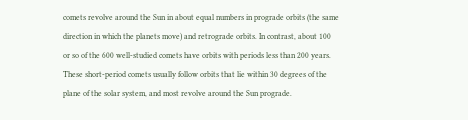comets revolve around the Sun in about equal numbers in prograde orbits (the same direction in which the planets move) and retrograde orbits. In contrast, about 100 or so of the 600 well-studied comets have orbits with periods less than 200 years. These short-period comets usually follow orbits that lie within 30 degrees of the plane of the solar system, and most revolve around the Sun prograde.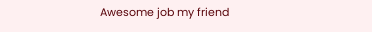Awesome job my friend